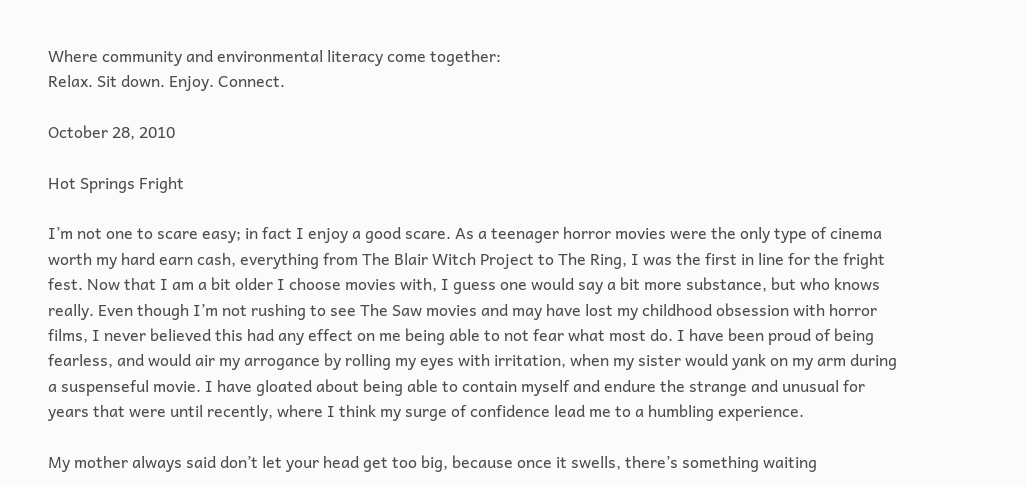Where community and environmental literacy come together:
Relax. Sit down. Enjoy. Connect.

October 28, 2010

Hot Springs Fright

I’m not one to scare easy; in fact I enjoy a good scare. As a teenager horror movies were the only type of cinema worth my hard earn cash, everything from The Blair Witch Project to The Ring, I was the first in line for the fright fest. Now that I am a bit older I choose movies with, I guess one would say a bit more substance, but who knows really. Even though I’m not rushing to see The Saw movies and may have lost my childhood obsession with horror films, I never believed this had any effect on me being able to not fear what most do. I have been proud of being fearless, and would air my arrogance by rolling my eyes with irritation, when my sister would yank on my arm during a suspenseful movie. I have gloated about being able to contain myself and endure the strange and unusual for years that were until recently, where I think my surge of confidence lead me to a humbling experience.

My mother always said don’t let your head get too big, because once it swells, there’s something waiting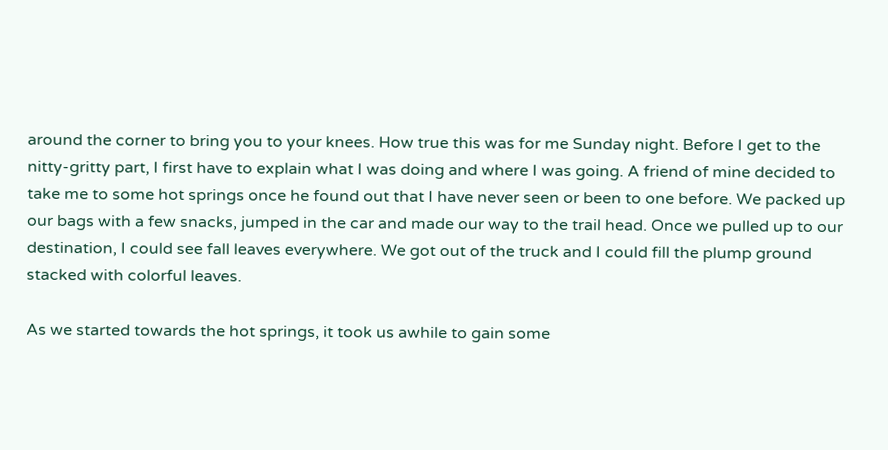around the corner to bring you to your knees. How true this was for me Sunday night. Before I get to the nitty-gritty part, I first have to explain what I was doing and where I was going. A friend of mine decided to take me to some hot springs once he found out that I have never seen or been to one before. We packed up our bags with a few snacks, jumped in the car and made our way to the trail head. Once we pulled up to our destination, I could see fall leaves everywhere. We got out of the truck and I could fill the plump ground stacked with colorful leaves.

As we started towards the hot springs, it took us awhile to gain some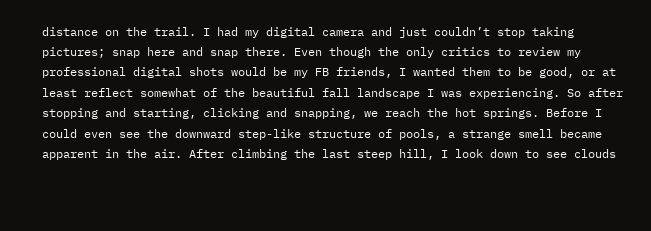distance on the trail. I had my digital camera and just couldn’t stop taking pictures; snap here and snap there. Even though the only critics to review my professional digital shots would be my FB friends, I wanted them to be good, or at least reflect somewhat of the beautiful fall landscape I was experiencing. So after stopping and starting, clicking and snapping, we reach the hot springs. Before I could even see the downward step-like structure of pools, a strange smell became apparent in the air. After climbing the last steep hill, I look down to see clouds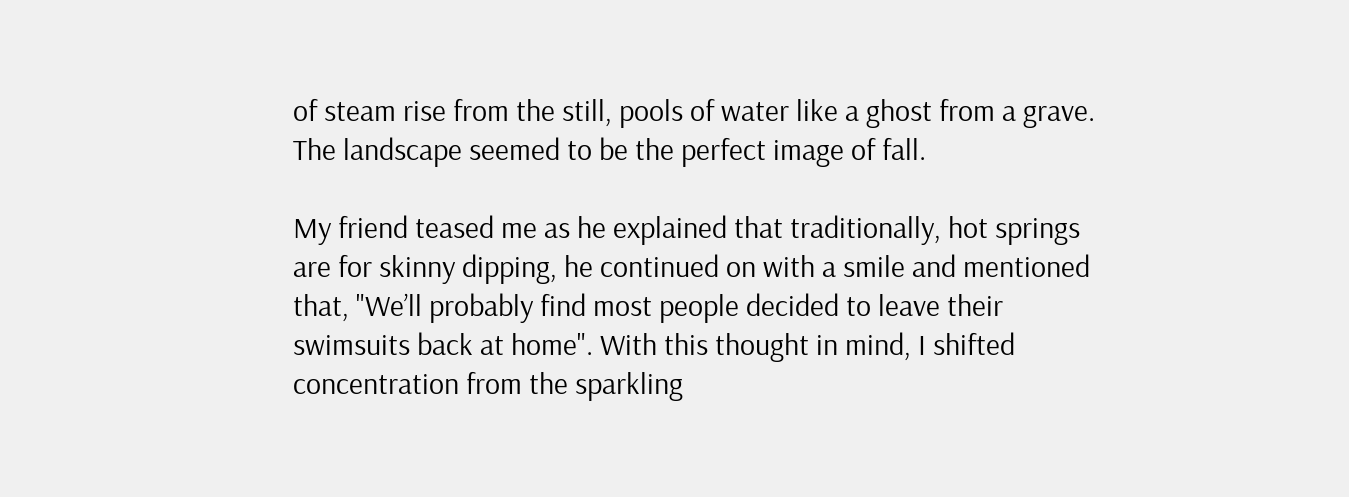of steam rise from the still, pools of water like a ghost from a grave. The landscape seemed to be the perfect image of fall.

My friend teased me as he explained that traditionally, hot springs are for skinny dipping, he continued on with a smile and mentioned that, "We’ll probably find most people decided to leave their swimsuits back at home". With this thought in mind, I shifted concentration from the sparkling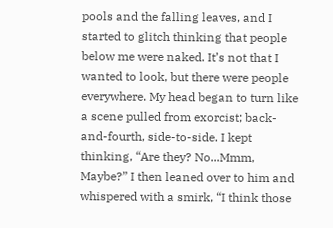pools and the falling leaves, and I started to glitch thinking that people below me were naked. It’s not that I wanted to look, but there were people everywhere. My head began to turn like a scene pulled from exorcist; back-and-fourth, side-to-side. I kept thinking, “Are they? No...Mmm, Maybe?” I then leaned over to him and whispered with a smirk, “I think those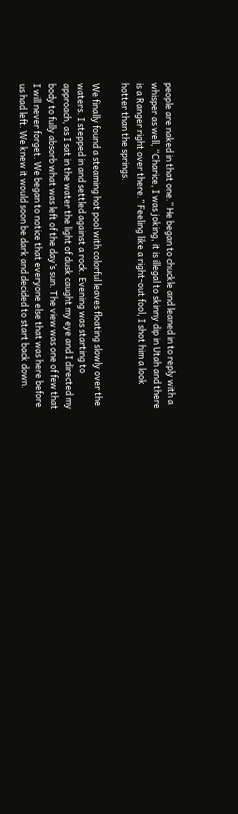people are naked in that one.” He began to chuckle and leaned in to reply with a whisper as well, “Charice, I was joking, it is illegal to skinny dip in Utah and there is a Ranger right over there.” Feeling like a right-out fool, I shot him a look hotter than the springs.

We finally found a steaming hot pool with colorful leaves floating slowly over the waters. I stepped in and settled against a rock. Evening was starting to approach, as I sat in the water the light of dusk caught my eye and I directed my body to fully absorb what was left of the day’s sun. The view was one of few that I will never forget. We began to notice that everyone else that was here before us had left. We knew it would soon be dark and decided to start back down.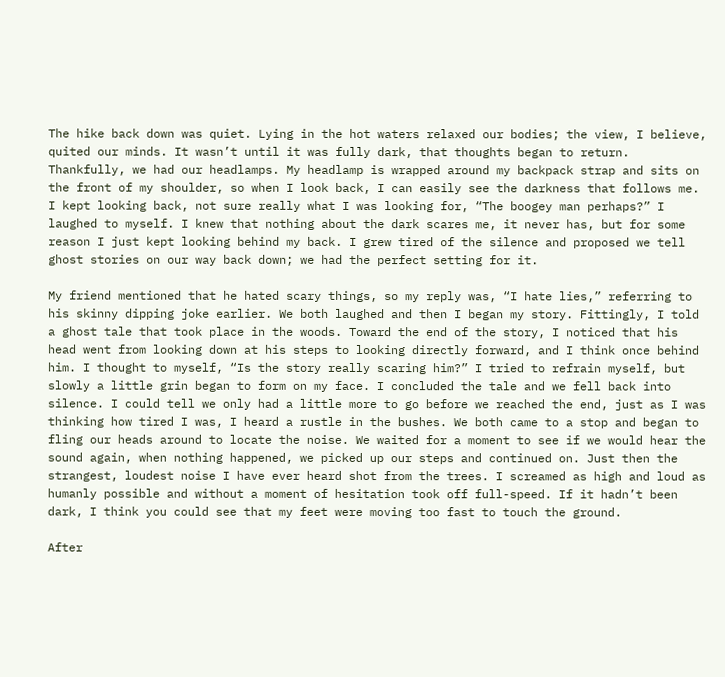The hike back down was quiet. Lying in the hot waters relaxed our bodies; the view, I believe, quited our minds. It wasn’t until it was fully dark, that thoughts began to return. Thankfully, we had our headlamps. My headlamp is wrapped around my backpack strap and sits on the front of my shoulder, so when I look back, I can easily see the darkness that follows me. I kept looking back, not sure really what I was looking for, “The boogey man perhaps?” I laughed to myself. I knew that nothing about the dark scares me, it never has, but for some reason I just kept looking behind my back. I grew tired of the silence and proposed we tell ghost stories on our way back down; we had the perfect setting for it.

My friend mentioned that he hated scary things, so my reply was, “I hate lies,” referring to his skinny dipping joke earlier. We both laughed and then I began my story. Fittingly, I told a ghost tale that took place in the woods. Toward the end of the story, I noticed that his head went from looking down at his steps to looking directly forward, and I think once behind him. I thought to myself, “Is the story really scaring him?” I tried to refrain myself, but slowly a little grin began to form on my face. I concluded the tale and we fell back into silence. I could tell we only had a little more to go before we reached the end, just as I was thinking how tired I was, I heard a rustle in the bushes. We both came to a stop and began to fling our heads around to locate the noise. We waited for a moment to see if we would hear the sound again, when nothing happened, we picked up our steps and continued on. Just then the strangest, loudest noise I have ever heard shot from the trees. I screamed as high and loud as humanly possible and without a moment of hesitation took off full-speed. If it hadn’t been dark, I think you could see that my feet were moving too fast to touch the ground.

After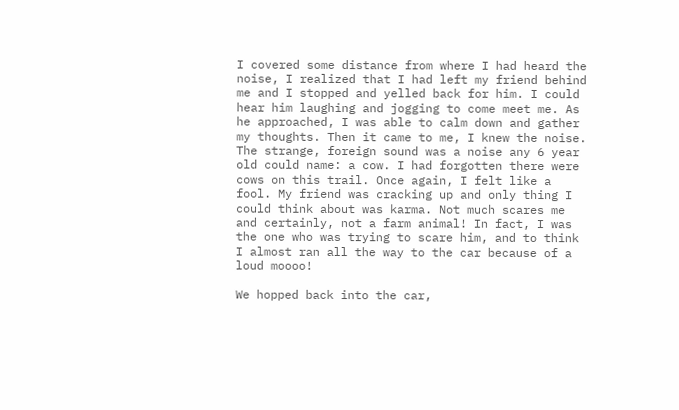I covered some distance from where I had heard the noise, I realized that I had left my friend behind me and I stopped and yelled back for him. I could hear him laughing and jogging to come meet me. As he approached, I was able to calm down and gather my thoughts. Then it came to me, I knew the noise. The strange, foreign sound was a noise any 6 year old could name: a cow. I had forgotten there were cows on this trail. Once again, I felt like a fool. My friend was cracking up and only thing I could think about was karma. Not much scares me and certainly, not a farm animal! In fact, I was the one who was trying to scare him, and to think I almost ran all the way to the car because of a loud moooo!

We hopped back into the car,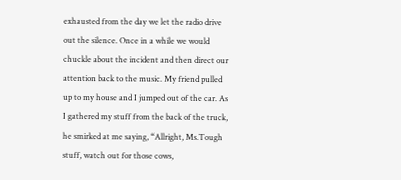exhausted from the day we let the radio drive out the silence. Once in a while we would chuckle about the incident and then direct our attention back to the music. My friend pulled up to my house and I jumped out of the car. As I gathered my stuff from the back of the truck, he smirked at me saying, “Allright, Ms.Tough stuff, watch out for those cows,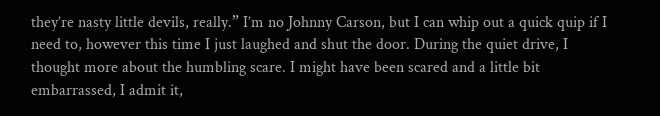they’re nasty little devils, really.” I’m no Johnny Carson, but I can whip out a quick quip if I need to, however this time I just laughed and shut the door. During the quiet drive, I thought more about the humbling scare. I might have been scared and a little bit embarrassed, I admit it,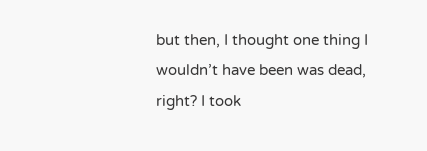but then, I thought one thing I wouldn’t have been was dead, right? I took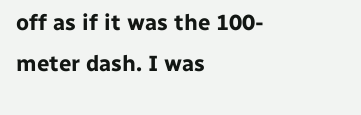off as if it was the 100-meter dash. I was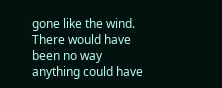gone like the wind. There would have been no way anything could have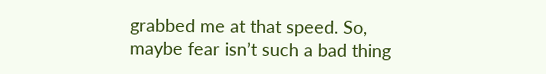grabbed me at that speed. So, maybe fear isn’t such a bad thing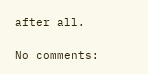after all.

No comments: